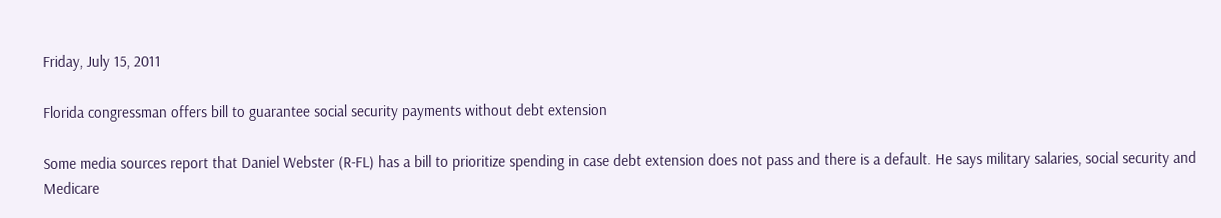Friday, July 15, 2011

Florida congressman offers bill to guarantee social security payments without debt extension

Some media sources report that Daniel Webster (R-FL) has a bill to prioritize spending in case debt extension does not pass and there is a default. He says military salaries, social security and Medicare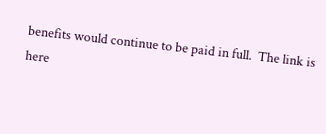benefits would continue to be paid in full.  The link is here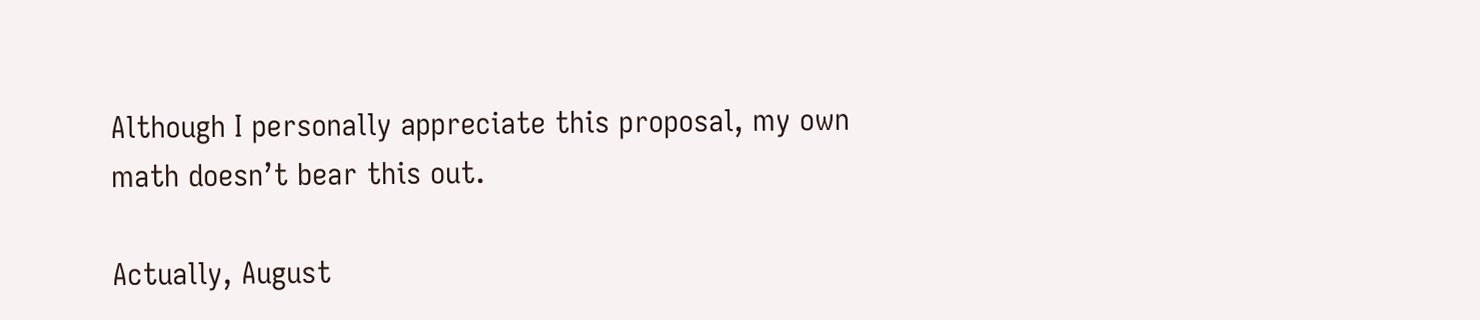Although I personally appreciate this proposal, my own math doesn’t bear this out.

Actually, August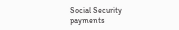Social Security payments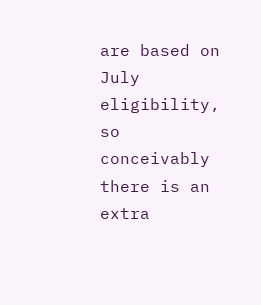are based on July eligibility, so conceivably there is an extra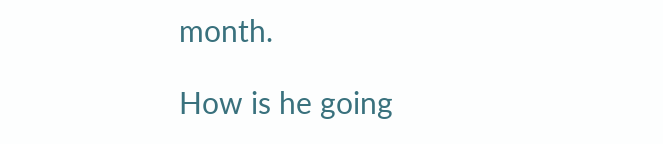month.

How is he going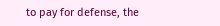to pay for defense, the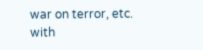war on terror, etc. with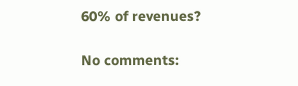60% of revenues?

No comments: